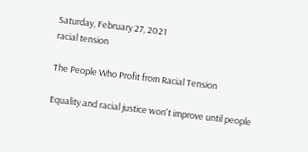Saturday, February 27, 2021
racial tension

The People Who Profit from Racial Tension

Equality and racial justice won't improve until people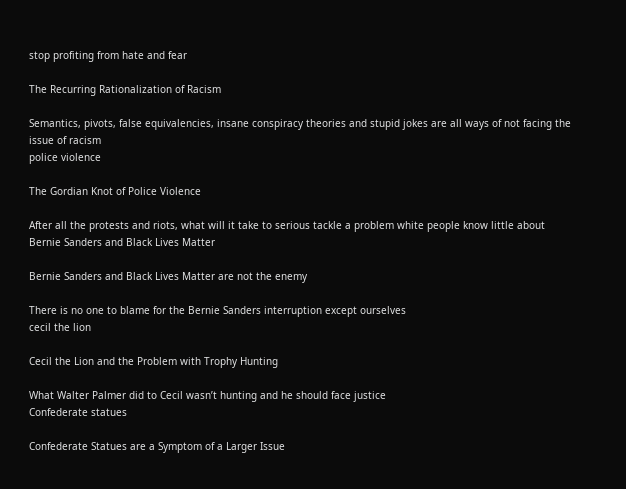stop profiting from hate and fear

The Recurring Rationalization of Racism

Semantics, pivots, false equivalencies, insane conspiracy theories and stupid jokes are all ways of not facing the issue of racism
police violence

The Gordian Knot of Police Violence

After all the protests and riots, what will it take to serious tackle a problem white people know little about
Bernie Sanders and Black Lives Matter

Bernie Sanders and Black Lives Matter are not the enemy

There is no one to blame for the Bernie Sanders interruption except ourselves
cecil the lion

Cecil the Lion and the Problem with Trophy Hunting

What Walter Palmer did to Cecil wasn’t hunting and he should face justice
Confederate statues

Confederate Statues are a Symptom of a Larger Issue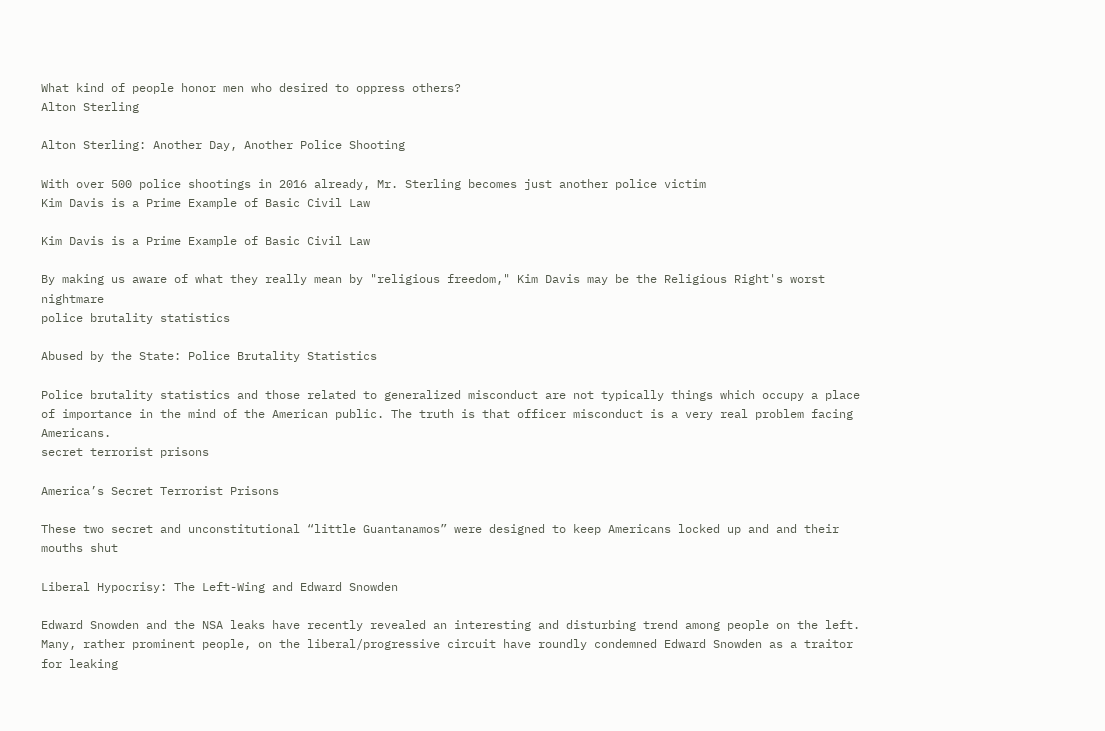What kind of people honor men who desired to oppress others?
Alton Sterling

Alton Sterling: Another Day, Another Police Shooting

With over 500 police shootings in 2016 already, Mr. Sterling becomes just another police victim
Kim Davis is a Prime Example of Basic Civil Law

Kim Davis is a Prime Example of Basic Civil Law

By making us aware of what they really mean by "religious freedom," Kim Davis may be the Religious Right's worst nightmare
police brutality statistics

Abused by the State: Police Brutality Statistics

Police brutality statistics and those related to generalized misconduct are not typically things which occupy a place of importance in the mind of the American public. The truth is that officer misconduct is a very real problem facing Americans.
secret terrorist prisons

America’s Secret Terrorist Prisons

These two secret and unconstitutional “little Guantanamos” were designed to keep Americans locked up and and their mouths shut

Liberal Hypocrisy: The Left-Wing and Edward Snowden

Edward Snowden and the NSA leaks have recently revealed an interesting and disturbing trend among people on the left. Many, rather prominent people, on the liberal/progressive circuit have roundly condemned Edward Snowden as a traitor for leaking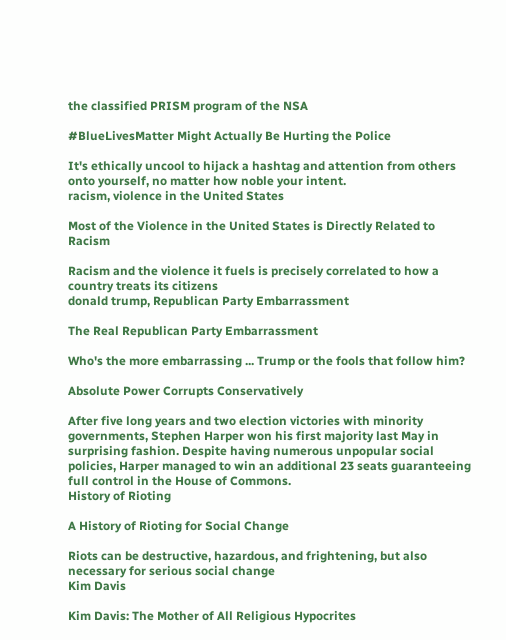the classified PRISM program of the NSA

#BlueLivesMatter Might Actually Be Hurting the Police

It's ethically uncool to hijack a hashtag and attention from others onto yourself, no matter how noble your intent.
racism, violence in the United States

Most of the Violence in the United States is Directly Related to Racism

Racism and the violence it fuels is precisely correlated to how a country treats its citizens
donald trump, Republican Party Embarrassment

The Real Republican Party Embarrassment

Who's the more embarrassing ... Trump or the fools that follow him?

Absolute Power Corrupts Conservatively

After five long years and two election victories with minority governments, Stephen Harper won his first majority last May in surprising fashion. Despite having numerous unpopular social policies, Harper managed to win an additional 23 seats guaranteeing full control in the House of Commons.
History of Rioting

A History of Rioting for Social Change

Riots can be destructive, hazardous, and frightening, but also necessary for serious social change
Kim Davis

Kim Davis: The Mother of All Religious Hypocrites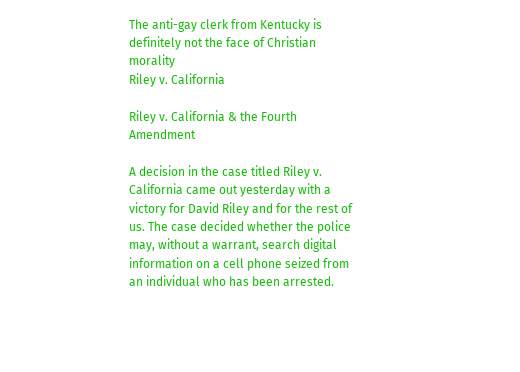The anti-gay clerk from Kentucky is definitely not the face of Christian morality
Riley v. California

Riley v. California & the Fourth Amendment

A decision in the case titled Riley v. California came out yesterday with a victory for David Riley and for the rest of us. The case decided whether the police may, without a warrant, search digital information on a cell phone seized from an individual who has been arrested.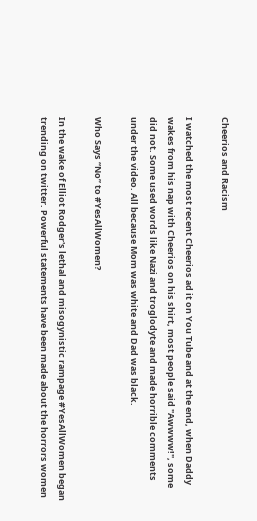Cheerios and Racism

I watched the most recent Cheerios ad it on You Tube and at the end, when Daddy wakes from his nap with Cheerios on his shirt, most people said "Awwww!", some did not. Some used words like Nazi and troglodyte and made horrible comments under the video. All because Mom was white and Dad was black.

Who Says “No” to #YesAllWomen?

In the wake of Elliot Rodger's lethal and misogynistic rampage #YesAllWomen began trending on twitter. Powerful statements have been made about the horrors women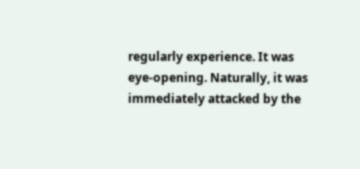regularly experience. It was eye-opening. Naturally, it was immediately attacked by the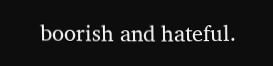boorish and hateful.